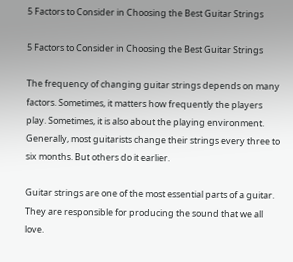5 Factors to Consider in Choosing the Best Guitar Strings

5 Factors to Consider in Choosing the Best Guitar Strings

The frequency of changing guitar strings depends on many factors. Sometimes, it matters how frequently the players play. Sometimes, it is also about the playing environment. Generally, most guitarists change their strings every three to six months. But others do it earlier.

Guitar strings are one of the most essential parts of a guitar. They are responsible for producing the sound that we all love.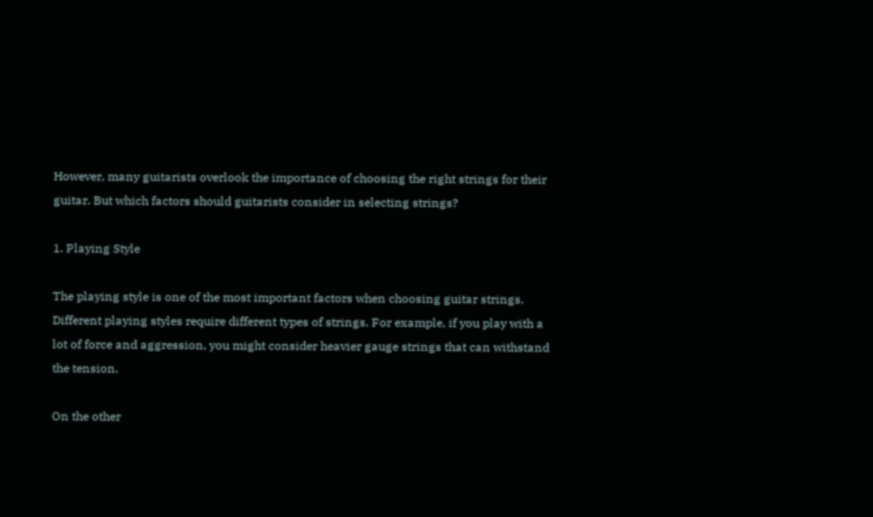However, many guitarists overlook the importance of choosing the right strings for their guitar. But which factors should guitarists consider in selecting strings?

1. Playing Style

The playing style is one of the most important factors when choosing guitar strings. Different playing styles require different types of strings. For example, if you play with a lot of force and aggression, you might consider heavier gauge strings that can withstand the tension.

On the other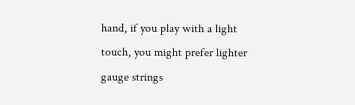hand, if you play with a light touch, you might prefer lighter gauge strings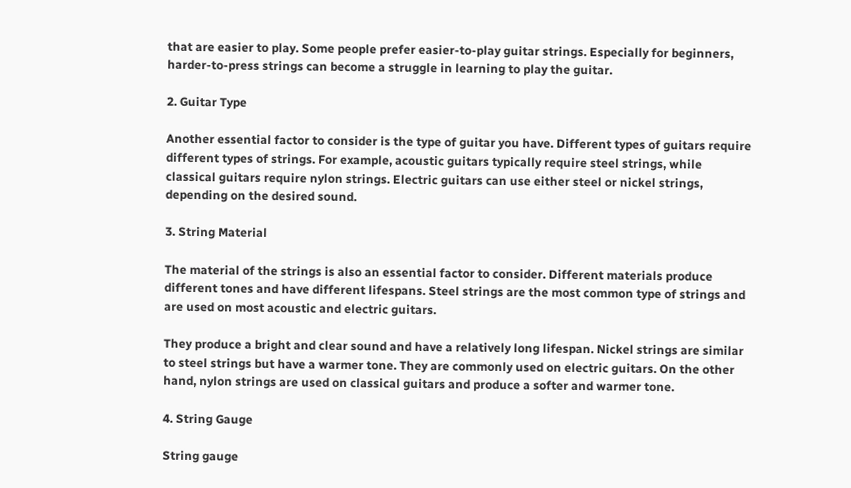that are easier to play. Some people prefer easier-to-play guitar strings. Especially for beginners, harder-to-press strings can become a struggle in learning to play the guitar.

2. Guitar Type

Another essential factor to consider is the type of guitar you have. Different types of guitars require different types of strings. For example, acoustic guitars typically require steel strings, while classical guitars require nylon strings. Electric guitars can use either steel or nickel strings, depending on the desired sound.

3. String Material

The material of the strings is also an essential factor to consider. Different materials produce different tones and have different lifespans. Steel strings are the most common type of strings and are used on most acoustic and electric guitars.

They produce a bright and clear sound and have a relatively long lifespan. Nickel strings are similar to steel strings but have a warmer tone. They are commonly used on electric guitars. On the other hand, nylon strings are used on classical guitars and produce a softer and warmer tone.

4. String Gauge

String gauge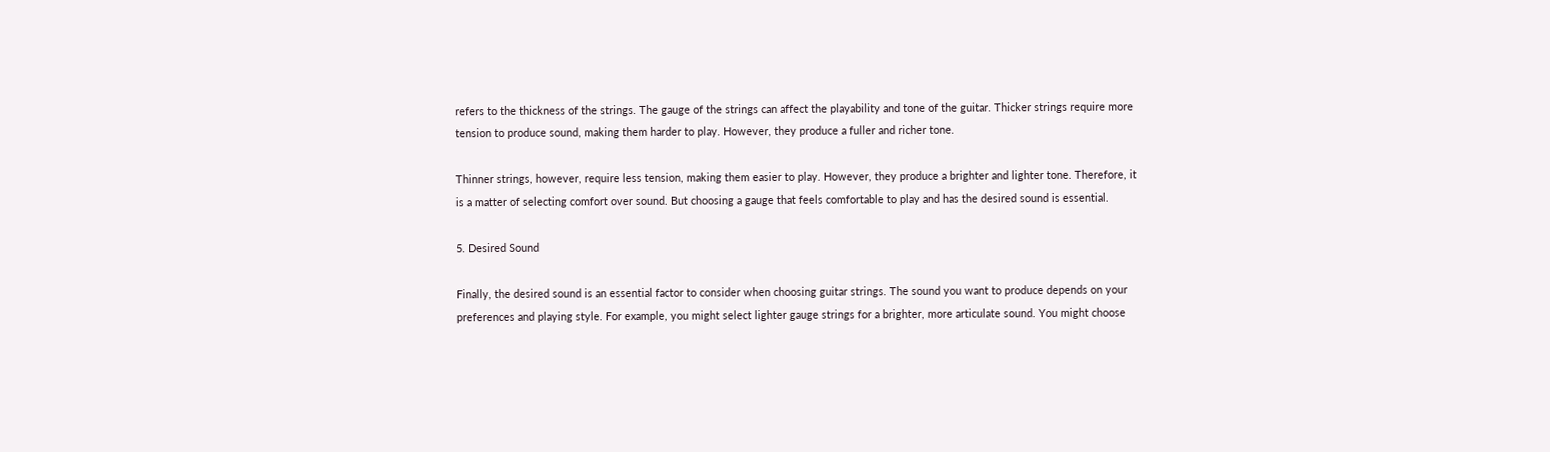refers to the thickness of the strings. The gauge of the strings can affect the playability and tone of the guitar. Thicker strings require more tension to produce sound, making them harder to play. However, they produce a fuller and richer tone.

Thinner strings, however, require less tension, making them easier to play. However, they produce a brighter and lighter tone. Therefore, it is a matter of selecting comfort over sound. But choosing a gauge that feels comfortable to play and has the desired sound is essential.

5. Desired Sound

Finally, the desired sound is an essential factor to consider when choosing guitar strings. The sound you want to produce depends on your preferences and playing style. For example, you might select lighter gauge strings for a brighter, more articulate sound. You might choose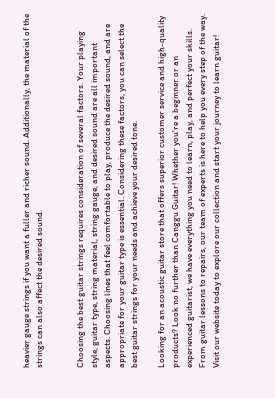heavier gauge strings if you want a fuller and richer sound. Additionally, the material of the strings can also affect the desired sound.


Choosing the best guitar strings requires consideration of several factors. Your playing style, guitar type, string material, string gauge, and desired sound are all important aspects. Choosing lines that feel comfortable to play, produce the desired sound, and are appropriate for your guitar type is essential. Considering these factors, you can select the best guitar strings for your needs and achieve your desired tone.

Looking for an acoustic guitar store that offers superior customer service and high-quality products? Look no further than Canggu Guitar! Whether you're a beginner or an experienced guitarist, we have everything you need to learn, play, and perfect your skills. From guitar lessons to repairs, our team of experts is here to help you every step of the way. Visit our website today to explore our collection and start your journey to learn guitar!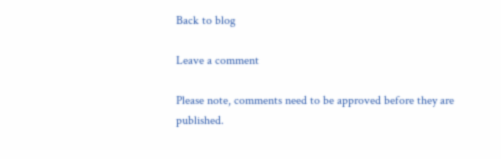Back to blog

Leave a comment

Please note, comments need to be approved before they are published.